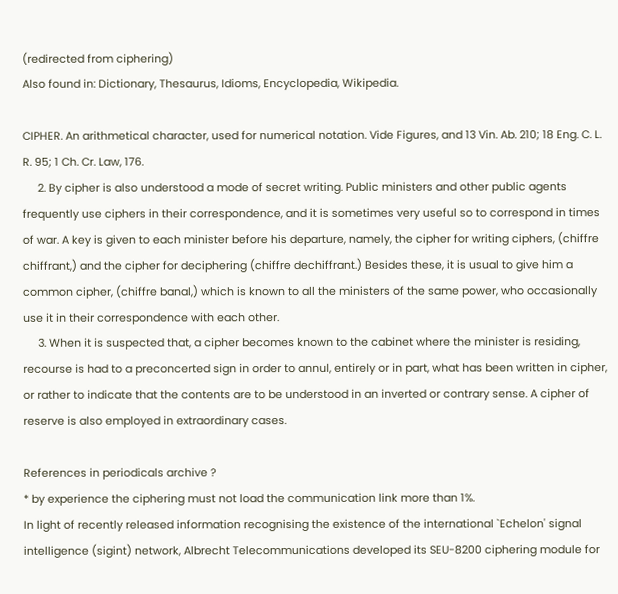(redirected from ciphering)
Also found in: Dictionary, Thesaurus, Idioms, Encyclopedia, Wikipedia.

CIPHER. An arithmetical character, used for numerical notation. Vide Figures, and 13 Vin. Ab. 210; 18 Eng. C. L. R. 95; 1 Ch. Cr. Law, 176.
     2. By cipher is also understood a mode of secret writing. Public ministers and other public agents frequently use ciphers in their correspondence, and it is sometimes very useful so to correspond in times of war. A key is given to each minister before his departure, namely, the cipher for writing ciphers, (chiffre chiffrant,) and the cipher for deciphering (chiffre dechiffrant.) Besides these, it is usual to give him a common cipher, (chiffre banal,) which is known to all the ministers of the same power, who occasionally use it in their correspondence with each other.
     3. When it is suspected that, a cipher becomes known to the cabinet where the minister is residing, recourse is had to a preconcerted sign in order to annul, entirely or in part, what has been written in cipher, or rather to indicate that the contents are to be understood in an inverted or contrary sense. A cipher of reserve is also employed in extraordinary cases.

References in periodicals archive ?
* by experience the ciphering must not load the communication link more than 1%.
In light of recently released information recognising the existence of the international `Echelon' signal intelligence (sigint) network, Albrecht Telecommunications developed its SEU-8200 ciphering module for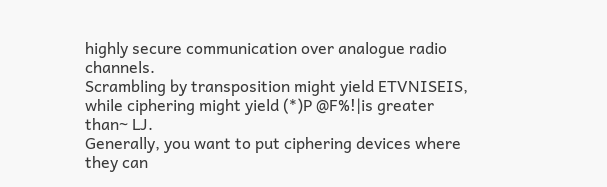highly secure communication over analogue radio channels.
Scrambling by transposition might yield ETVNISEIS, while ciphering might yield (*)P @F%!|is greater than~ LJ.
Generally, you want to put ciphering devices where they can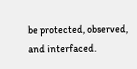be protected, observed, and interfaced.